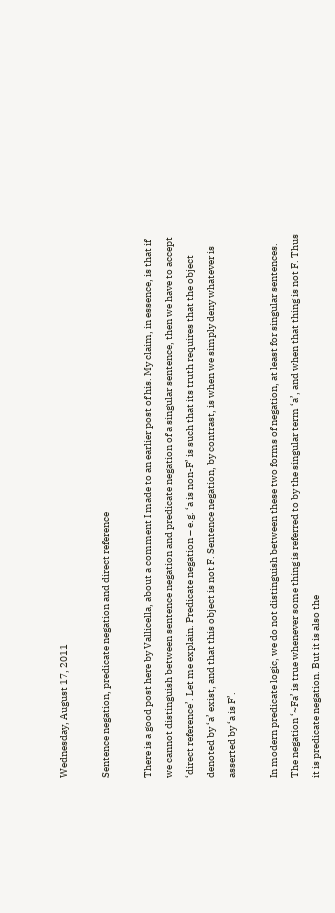Wednesday, August 17, 2011

Sentence negation, predicate negation and direct reference

There is a good post here by Vallicella, about a comment I made to an earlier post of his. My claim, in essence, is that if we cannot distinguish between sentence negation and predicate negation of a singular sentence, then we have to accept ‘direct reference’. Let me explain. Predicate negation – e.g. ‘a is non-F’ is such that its truth requires that the object denoted by ‘a’ exist, and that this object is not F. Sentence negation, by contrast, is when we simply deny whatever is asserted by ‘a is F’.

In modern predicate logic, we do not distinguish between these two forms of negation, at least for singular sentences. The negation ‘~Fa’ is true whenever some thing is referred to by the singular term ‘a’, and when that thing is not F. Thus it is predicate negation. But it is also the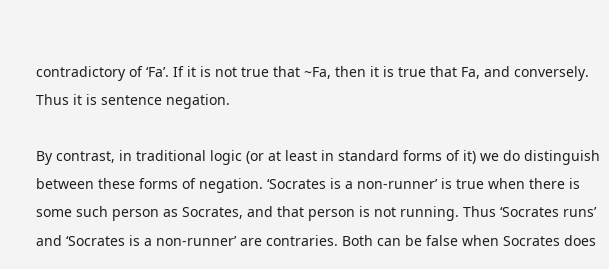contradictory of ‘Fa’. If it is not true that ~Fa, then it is true that Fa, and conversely. Thus it is sentence negation.

By contrast, in traditional logic (or at least in standard forms of it) we do distinguish between these forms of negation. ‘Socrates is a non-runner’ is true when there is some such person as Socrates, and that person is not running. Thus ‘Socrates runs’ and ‘Socrates is a non-runner’ are contraries. Both can be false when Socrates does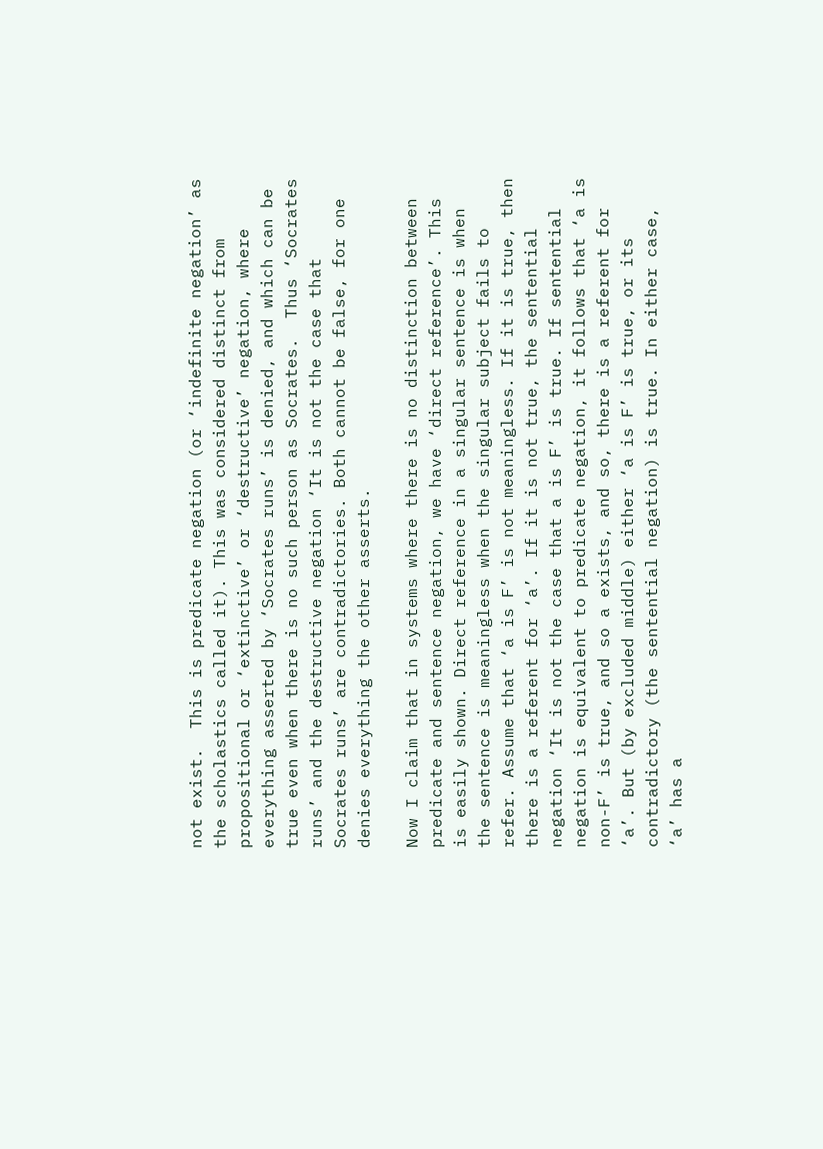not exist.  This is predicate negation (or ‘indefinite negation’ as the scholastics called it). This was considered distinct from propositional or ‘extinctive’ or ‘destructive’ negation, where everything asserted by ‘Socrates runs’ is denied, and which can be true even when there is no such person as Socrates.  Thus ‘Socrates runs’ and the destructive negation ‘It is not the case that Socrates runs’ are contradictories. Both cannot be false, for one denies everything the other asserts.

Now I claim that in systems where there is no distinction between predicate and sentence negation, we have ‘direct reference’. This is easily shown. Direct reference in a singular sentence is when the sentence is meaningless when the singular subject fails to refer. Assume that ‘a is F’ is not meaningless. If it is true, then there is a referent for ‘a’. If it is not true, the sentential negation ‘It is not the case that a is F’ is true. If sentential negation is equivalent to predicate negation, it follows that ‘a is non-F’ is true, and so a exists, and so, there is a referent for ‘a’. But (by excluded middle) either ‘a is F’ is true, or its contradictory (the sentential negation) is true. In either case, ‘a’ has a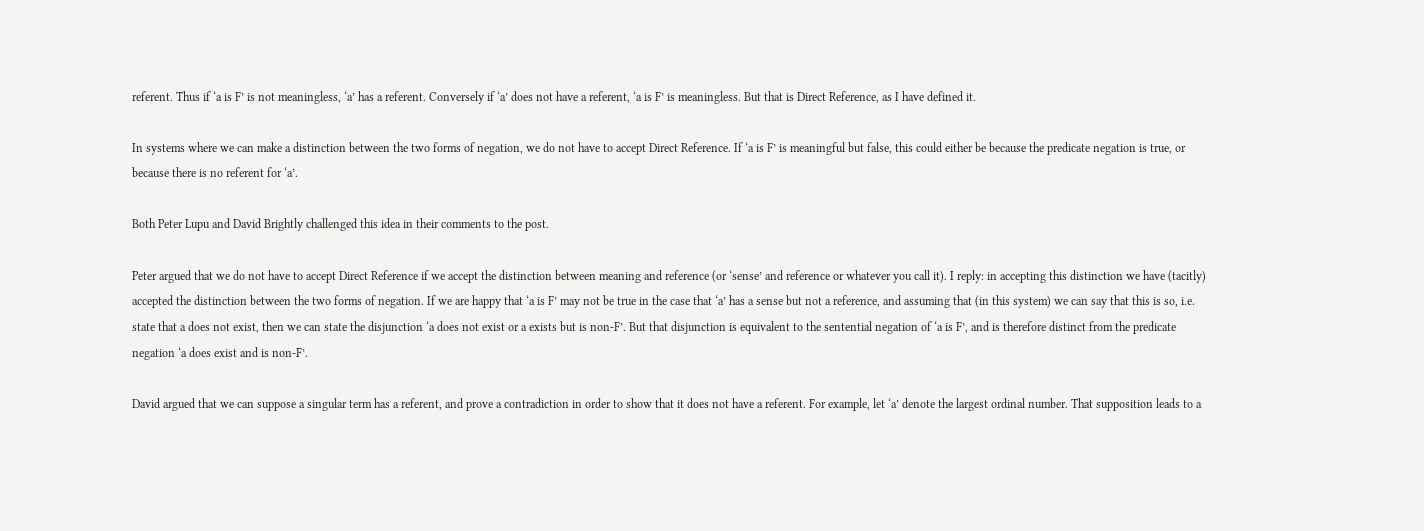referent. Thus if ‘a is F’ is not meaningless, ‘a’ has a referent. Conversely if ‘a’ does not have a referent, ‘a is F’ is meaningless. But that is Direct Reference, as I have defined it.

In systems where we can make a distinction between the two forms of negation, we do not have to accept Direct Reference. If ‘a is F’ is meaningful but false, this could either be because the predicate negation is true, or because there is no referent for ‘a’.

Both Peter Lupu and David Brightly challenged this idea in their comments to the post.

Peter argued that we do not have to accept Direct Reference if we accept the distinction between meaning and reference (or ‘sense’ and reference or whatever you call it). I reply: in accepting this distinction we have (tacitly) accepted the distinction between the two forms of negation. If we are happy that ‘a is F’ may not be true in the case that ‘a’ has a sense but not a reference, and assuming that (in this system) we can say that this is so, i.e. state that a does not exist, then we can state the disjunction ‘a does not exist or a exists but is non-F’. But that disjunction is equivalent to the sentential negation of ‘a is F’, and is therefore distinct from the predicate negation ‘a does exist and is non-F’.

David argued that we can suppose a singular term has a referent, and prove a contradiction in order to show that it does not have a referent. For example, let ‘a’ denote the largest ordinal number. That supposition leads to a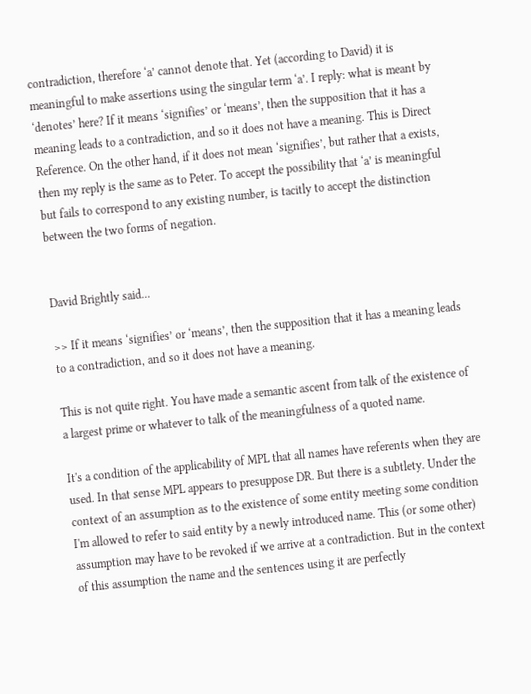contradiction, therefore ‘a’ cannot denote that. Yet (according to David) it is meaningful to make assertions using the singular term ‘a’. I reply: what is meant by ‘denotes’ here? If it means ‘signifies’ or ‘means’, then the supposition that it has a meaning leads to a contradiction, and so it does not have a meaning. This is Direct Reference. On the other hand, if it does not mean ‘signifies’, but rather that a exists, then my reply is the same as to Peter. To accept the possibility that ‘a’ is meaningful but fails to correspond to any existing number, is tacitly to accept the distinction between the two forms of negation.


David Brightly said...

>> If it means ‘signifies’ or ‘means’, then the supposition that it has a meaning leads to a contradiction, and so it does not have a meaning.

This is not quite right. You have made a semantic ascent from talk of the existence of a largest prime or whatever to talk of the meaningfulness of a quoted name.

It's a condition of the applicability of MPL that all names have referents when they are used. In that sense MPL appears to presuppose DR. But there is a subtlety. Under the context of an assumption as to the existence of some entity meeting some condition I'm allowed to refer to said entity by a newly introduced name. This (or some other) assumption may have to be revoked if we arrive at a contradiction. But in the context of this assumption the name and the sentences using it are perfectly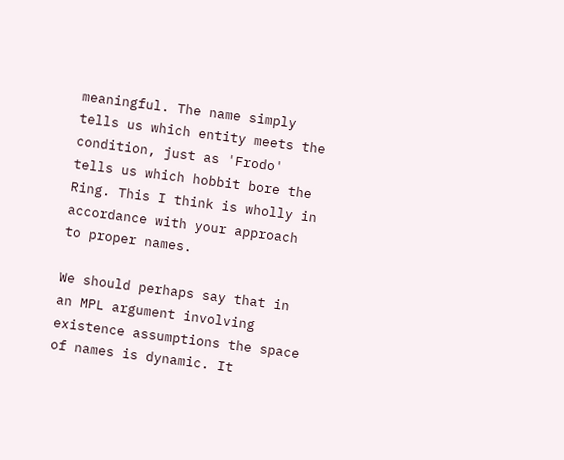meaningful. The name simply tells us which entity meets the condition, just as 'Frodo' tells us which hobbit bore the Ring. This I think is wholly in accordance with your approach to proper names.

We should perhaps say that in an MPL argument involving existence assumptions the space of names is dynamic. It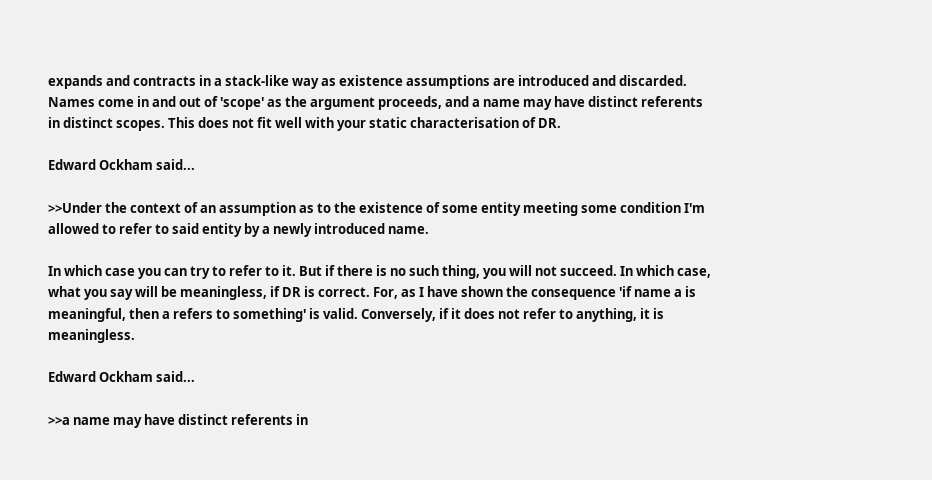expands and contracts in a stack-like way as existence assumptions are introduced and discarded. Names come in and out of 'scope' as the argument proceeds, and a name may have distinct referents in distinct scopes. This does not fit well with your static characterisation of DR.

Edward Ockham said...

>>Under the context of an assumption as to the existence of some entity meeting some condition I'm allowed to refer to said entity by a newly introduced name.

In which case you can try to refer to it. But if there is no such thing, you will not succeed. In which case, what you say will be meaningless, if DR is correct. For, as I have shown the consequence 'if name a is meaningful, then a refers to something' is valid. Conversely, if it does not refer to anything, it is meaningless.

Edward Ockham said...

>>a name may have distinct referents in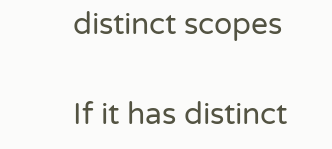distinct scopes

If it has distinct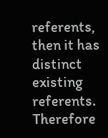referents, then it has distinct existing referents. Therefore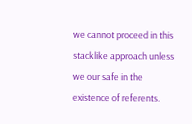we cannot proceed in this stacklike approach unless we our safe in the existence of referents.